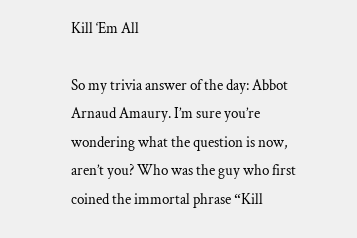Kill ‘Em All

So my trivia answer of the day: Abbot Arnaud Amaury. I’m sure you’re wondering what the question is now, aren’t you? Who was the guy who first coined the immortal phrase “Kill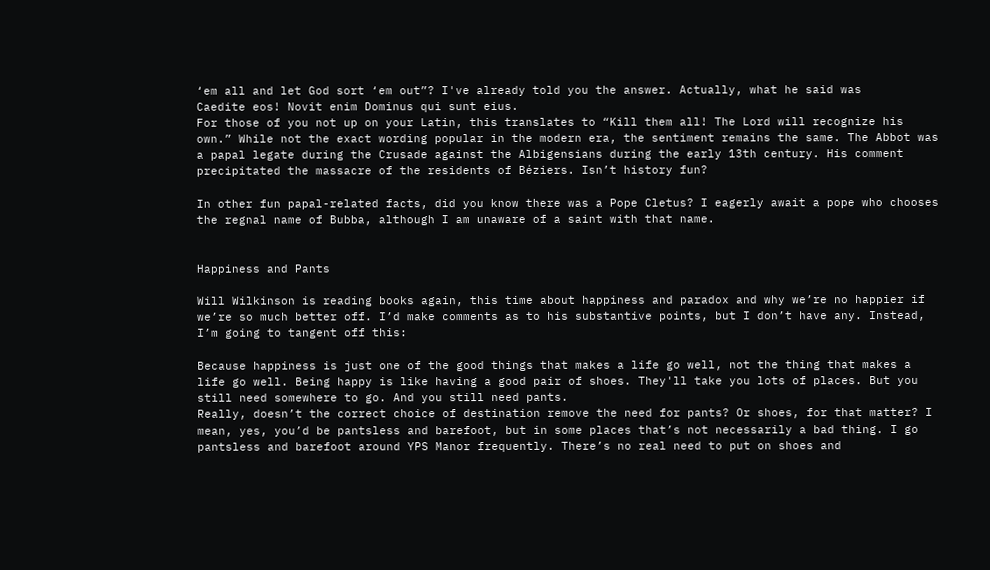‘em all and let God sort ‘em out”? I've already told you the answer. Actually, what he said was
Caedite eos! Novit enim Dominus qui sunt eius.
For those of you not up on your Latin, this translates to “Kill them all! The Lord will recognize his own.” While not the exact wording popular in the modern era, the sentiment remains the same. The Abbot was a papal legate during the Crusade against the Albigensians during the early 13th century. His comment precipitated the massacre of the residents of Béziers. Isn’t history fun?

In other fun papal-related facts, did you know there was a Pope Cletus? I eagerly await a pope who chooses the regnal name of Bubba, although I am unaware of a saint with that name.


Happiness and Pants

Will Wilkinson is reading books again, this time about happiness and paradox and why we’re no happier if we’re so much better off. I’d make comments as to his substantive points, but I don’t have any. Instead, I’m going to tangent off this:

Because happiness is just one of the good things that makes a life go well, not the thing that makes a life go well. Being happy is like having a good pair of shoes. They'll take you lots of places. But you still need somewhere to go. And you still need pants.
Really, doesn’t the correct choice of destination remove the need for pants? Or shoes, for that matter? I mean, yes, you’d be pantsless and barefoot, but in some places that’s not necessarily a bad thing. I go pantsless and barefoot around YPS Manor frequently. There’s no real need to put on shoes and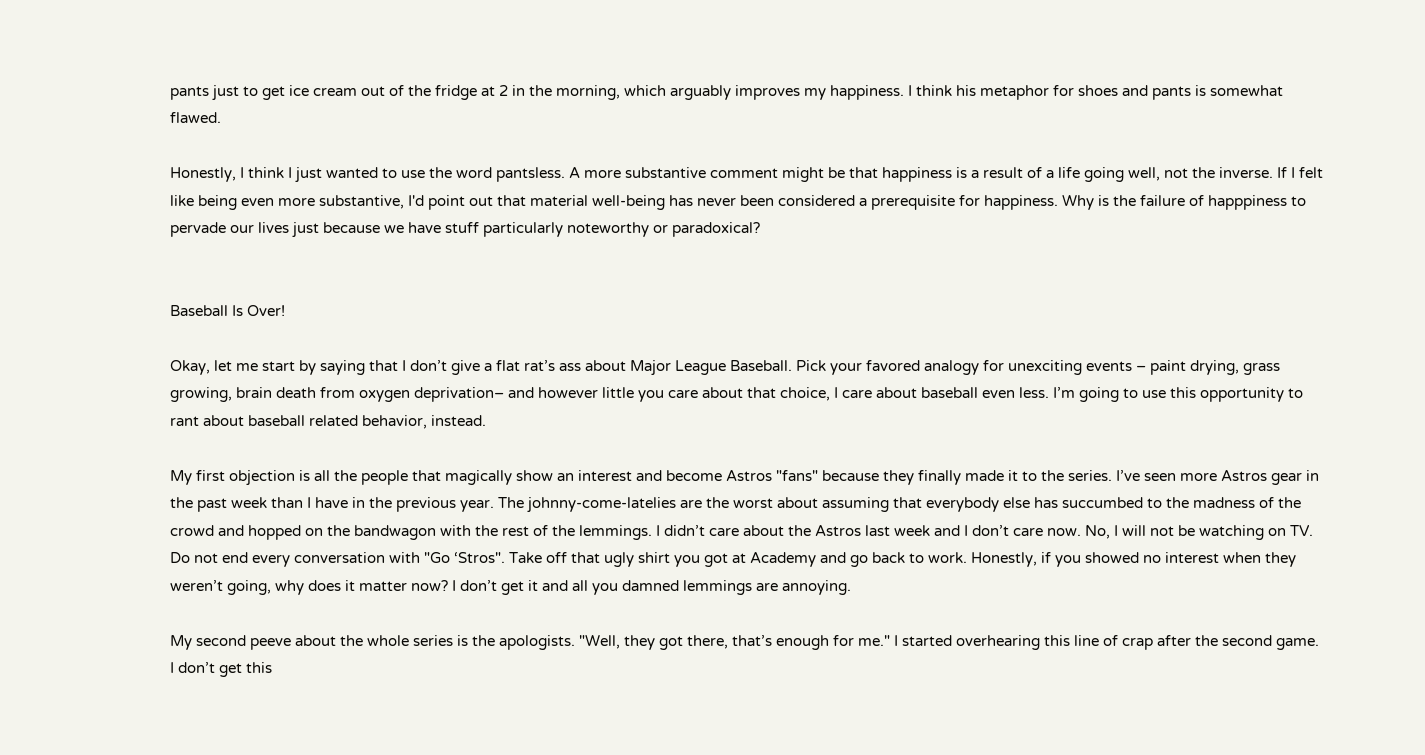pants just to get ice cream out of the fridge at 2 in the morning, which arguably improves my happiness. I think his metaphor for shoes and pants is somewhat flawed.

Honestly, I think I just wanted to use the word pantsless. A more substantive comment might be that happiness is a result of a life going well, not the inverse. If I felt like being even more substantive, I'd point out that material well-being has never been considered a prerequisite for happiness. Why is the failure of happpiness to pervade our lives just because we have stuff particularly noteworthy or paradoxical?


Baseball Is Over!

Okay, let me start by saying that I don’t give a flat rat’s ass about Major League Baseball. Pick your favored analogy for unexciting events – paint drying, grass growing, brain death from oxygen deprivation– and however little you care about that choice, I care about baseball even less. I’m going to use this opportunity to rant about baseball related behavior, instead.

My first objection is all the people that magically show an interest and become Astros "fans" because they finally made it to the series. I’ve seen more Astros gear in the past week than I have in the previous year. The johnny-come-latelies are the worst about assuming that everybody else has succumbed to the madness of the crowd and hopped on the bandwagon with the rest of the lemmings. I didn’t care about the Astros last week and I don’t care now. No, I will not be watching on TV. Do not end every conversation with "Go ‘Stros". Take off that ugly shirt you got at Academy and go back to work. Honestly, if you showed no interest when they weren’t going, why does it matter now? I don’t get it and all you damned lemmings are annoying.

My second peeve about the whole series is the apologists. "Well, they got there, that’s enough for me." I started overhearing this line of crap after the second game. I don’t get this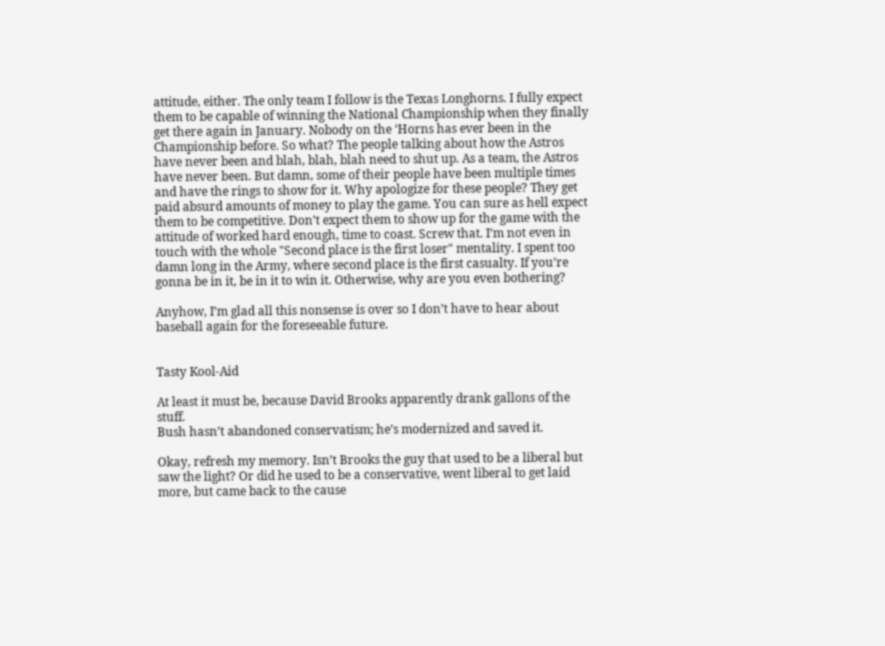attitude, either. The only team I follow is the Texas Longhorns. I fully expect them to be capable of winning the National Championship when they finally get there again in January. Nobody on the ‘Horns has ever been in the Championship before. So what? The people talking about how the Astros have never been and blah, blah, blah need to shut up. As a team, the Astros have never been. But damn, some of their people have been multiple times and have the rings to show for it. Why apologize for these people? They get paid absurd amounts of money to play the game. You can sure as hell expect them to be competitive. Don’t expect them to show up for the game with the attitude of worked hard enough, time to coast. Screw that. I’m not even in touch with the whole "Second place is the first loser" mentality. I spent too damn long in the Army, where second place is the first casualty. If you’re gonna be in it, be in it to win it. Otherwise, why are you even bothering?

Anyhow, I’m glad all this nonsense is over so I don’t have to hear about baseball again for the foreseeable future.


Tasty Kool-Aid

At least it must be, because David Brooks apparently drank gallons of the stuff.
Bush hasn’t abandoned conservatism; he’s modernized and saved it.

Okay, refresh my memory. Isn’t Brooks the guy that used to be a liberal but saw the light? Or did he used to be a conservative, went liberal to get laid more, but came back to the cause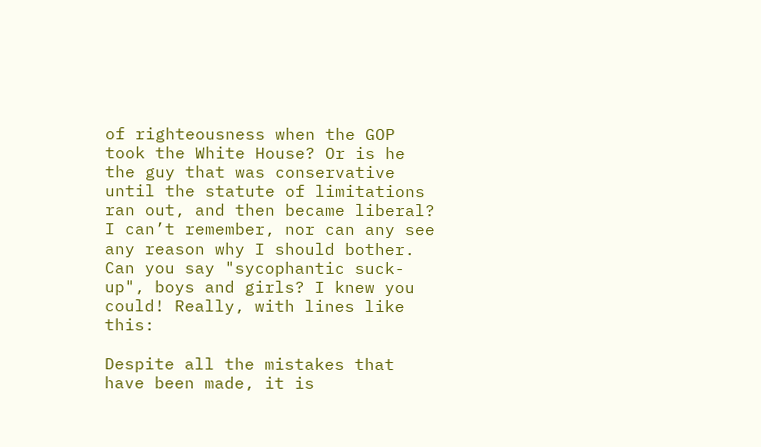of righteousness when the GOP took the White House? Or is he the guy that was conservative until the statute of limitations ran out, and then became liberal? I can’t remember, nor can any see any reason why I should bother. Can you say "sycophantic suck-up", boys and girls? I knew you could! Really, with lines like this:

Despite all the mistakes that have been made, it is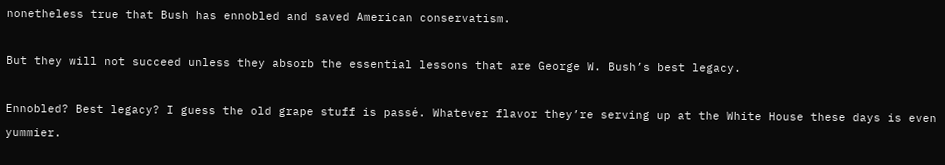nonetheless true that Bush has ennobled and saved American conservatism.

But they will not succeed unless they absorb the essential lessons that are George W. Bush’s best legacy.

Ennobled? Best legacy? I guess the old grape stuff is passé. Whatever flavor they’re serving up at the White House these days is even yummier.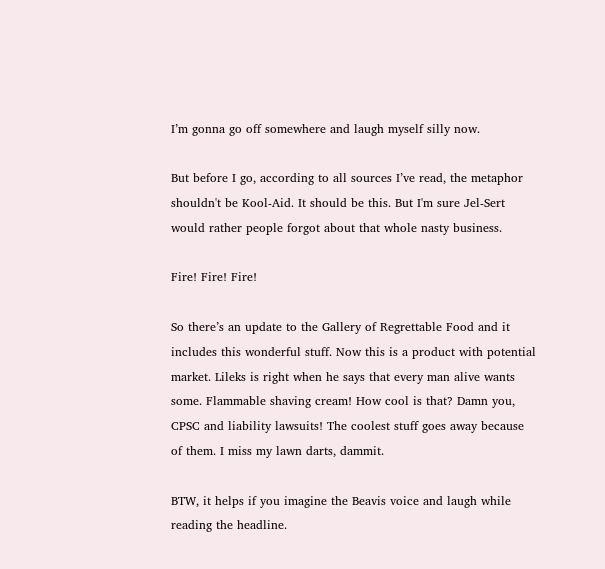I’m gonna go off somewhere and laugh myself silly now.

But before I go, according to all sources I’ve read, the metaphor shouldn't be Kool-Aid. It should be this. But I'm sure Jel-Sert would rather people forgot about that whole nasty business.

Fire! Fire! Fire!

So there’s an update to the Gallery of Regrettable Food and it includes this wonderful stuff. Now this is a product with potential market. Lileks is right when he says that every man alive wants some. Flammable shaving cream! How cool is that? Damn you, CPSC and liability lawsuits! The coolest stuff goes away because of them. I miss my lawn darts, dammit.

BTW, it helps if you imagine the Beavis voice and laugh while reading the headline.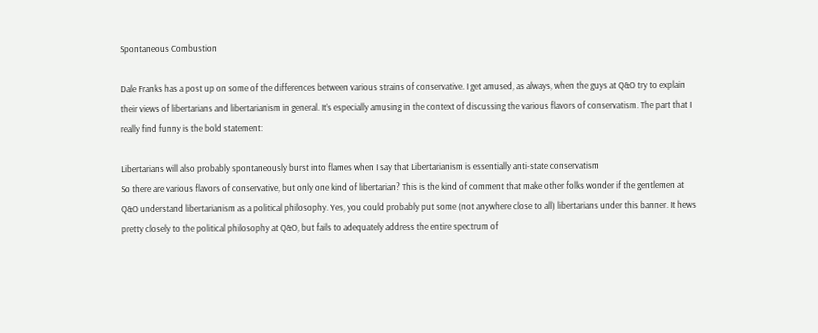Spontaneous Combustion

Dale Franks has a post up on some of the differences between various strains of conservative. I get amused, as always, when the guys at Q&O try to explain their views of libertarians and libertarianism in general. It’s especially amusing in the context of discussing the various flavors of conservatism. The part that I really find funny is the bold statement:

Libertarians will also probably spontaneously burst into flames when I say that Libertarianism is essentially anti-state conservatism
So there are various flavors of conservative, but only one kind of libertarian? This is the kind of comment that make other folks wonder if the gentlemen at Q&O understand libertarianism as a political philosophy. Yes, you could probably put some (not anywhere close to all) libertarians under this banner. It hews pretty closely to the political philosophy at Q&O, but fails to adequately address the entire spectrum of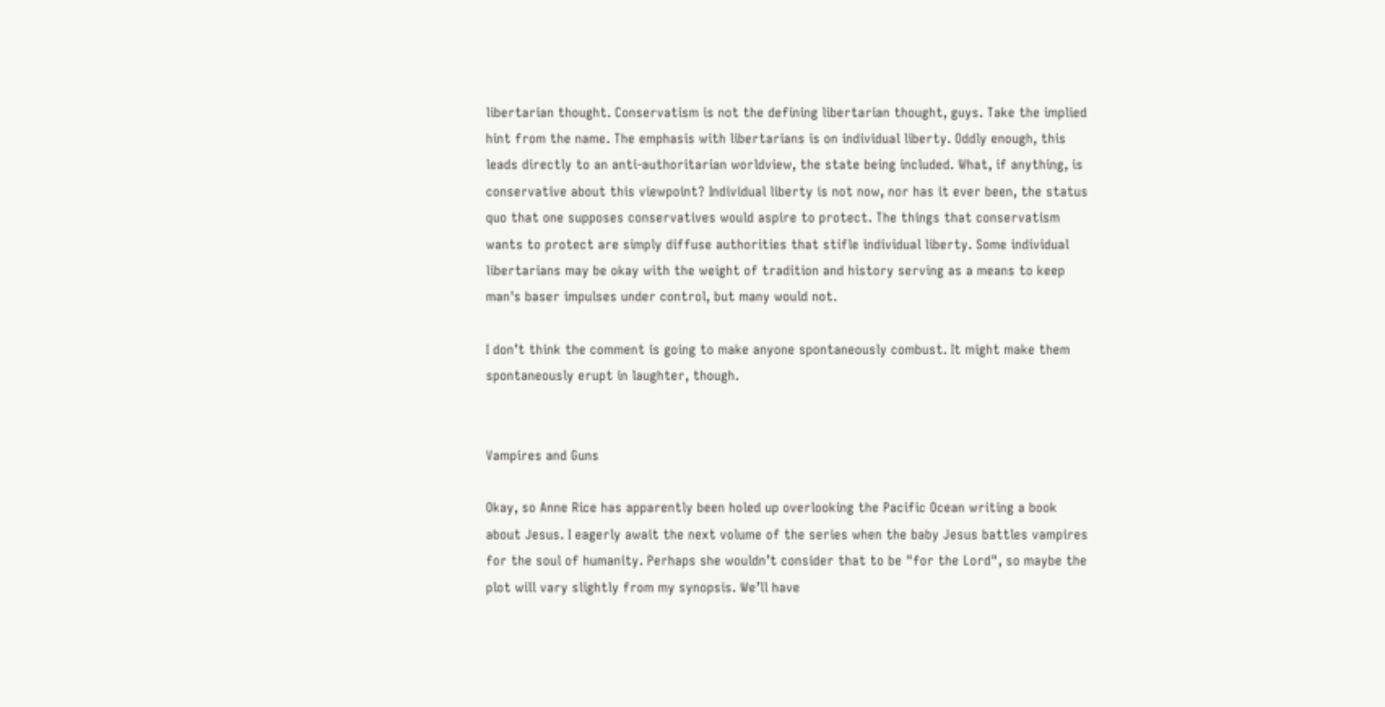libertarian thought. Conservatism is not the defining libertarian thought, guys. Take the implied hint from the name. The emphasis with libertarians is on individual liberty. Oddly enough, this leads directly to an anti-authoritarian worldview, the state being included. What, if anything, is conservative about this viewpoint? Individual liberty is not now, nor has it ever been, the status quo that one supposes conservatives would aspire to protect. The things that conservatism wants to protect are simply diffuse authorities that stifle individual liberty. Some individual libertarians may be okay with the weight of tradition and history serving as a means to keep man's baser impulses under control, but many would not.

I don’t think the comment is going to make anyone spontaneously combust. It might make them spontaneously erupt in laughter, though.


Vampires and Guns

Okay, so Anne Rice has apparently been holed up overlooking the Pacific Ocean writing a book about Jesus. I eagerly await the next volume of the series when the baby Jesus battles vampires for the soul of humanity. Perhaps she wouldn’t consider that to be "for the Lord", so maybe the plot will vary slightly from my synopsis. We’ll have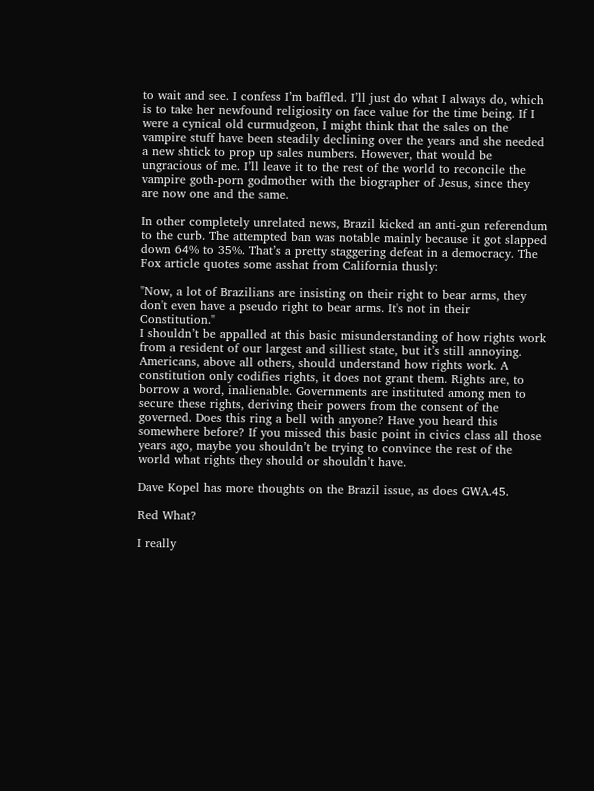to wait and see. I confess I’m baffled. I’ll just do what I always do, which is to take her newfound religiosity on face value for the time being. If I were a cynical old curmudgeon, I might think that the sales on the vampire stuff have been steadily declining over the years and she needed a new shtick to prop up sales numbers. However, that would be ungracious of me. I’ll leave it to the rest of the world to reconcile the vampire goth-porn godmother with the biographer of Jesus, since they are now one and the same.

In other completely unrelated news, Brazil kicked an anti-gun referendum to the curb. The attempted ban was notable mainly because it got slapped down 64% to 35%. That’s a pretty staggering defeat in a democracy. The Fox article quotes some asshat from California thusly:

"Now, a lot of Brazilians are insisting on their right to bear arms, they don't even have a pseudo right to bear arms. It's not in their Constitution."
I shouldn’t be appalled at this basic misunderstanding of how rights work from a resident of our largest and silliest state, but it’s still annoying. Americans, above all others, should understand how rights work. A constitution only codifies rights, it does not grant them. Rights are, to borrow a word, inalienable. Governments are instituted among men to secure these rights, deriving their powers from the consent of the governed. Does this ring a bell with anyone? Have you heard this somewhere before? If you missed this basic point in civics class all those years ago, maybe you shouldn’t be trying to convince the rest of the world what rights they should or shouldn’t have.

Dave Kopel has more thoughts on the Brazil issue, as does GWA.45.

Red What?

I really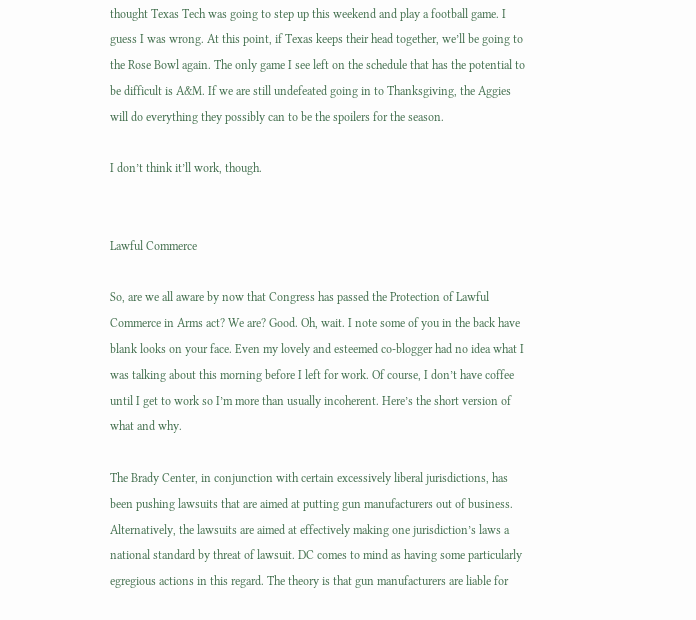thought Texas Tech was going to step up this weekend and play a football game. I guess I was wrong. At this point, if Texas keeps their head together, we’ll be going to the Rose Bowl again. The only game I see left on the schedule that has the potential to be difficult is A&M. If we are still undefeated going in to Thanksgiving, the Aggies will do everything they possibly can to be the spoilers for the season.

I don’t think it’ll work, though.


Lawful Commerce

So, are we all aware by now that Congress has passed the Protection of Lawful Commerce in Arms act? We are? Good. Oh, wait. I note some of you in the back have blank looks on your face. Even my lovely and esteemed co-blogger had no idea what I was talking about this morning before I left for work. Of course, I don’t have coffee until I get to work so I’m more than usually incoherent. Here’s the short version of what and why.

The Brady Center, in conjunction with certain excessively liberal jurisdictions, has been pushing lawsuits that are aimed at putting gun manufacturers out of business. Alternatively, the lawsuits are aimed at effectively making one jurisdiction’s laws a national standard by threat of lawsuit. DC comes to mind as having some particularly egregious actions in this regard. The theory is that gun manufacturers are liable for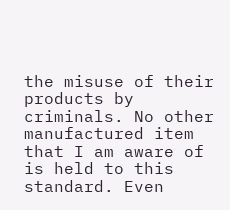the misuse of their products by criminals. No other manufactured item that I am aware of is held to this standard. Even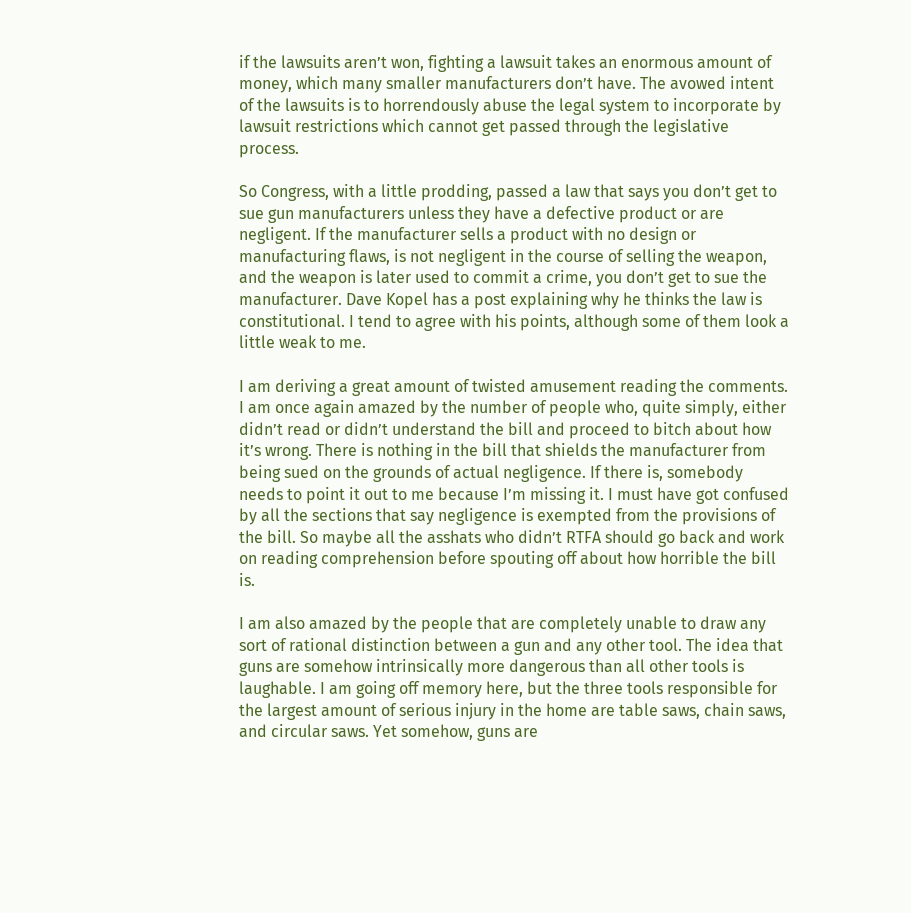if the lawsuits aren’t won, fighting a lawsuit takes an enormous amount of money, which many smaller manufacturers don’t have. The avowed intent of the lawsuits is to horrendously abuse the legal system to incorporate by lawsuit restrictions which cannot get passed through the legislative process.

So Congress, with a little prodding, passed a law that says you don’t get to sue gun manufacturers unless they have a defective product or are negligent. If the manufacturer sells a product with no design or manufacturing flaws, is not negligent in the course of selling the weapon, and the weapon is later used to commit a crime, you don’t get to sue the manufacturer. Dave Kopel has a post explaining why he thinks the law is constitutional. I tend to agree with his points, although some of them look a little weak to me.

I am deriving a great amount of twisted amusement reading the comments. I am once again amazed by the number of people who, quite simply, either didn’t read or didn’t understand the bill and proceed to bitch about how it’s wrong. There is nothing in the bill that shields the manufacturer from being sued on the grounds of actual negligence. If there is, somebody needs to point it out to me because I’m missing it. I must have got confused by all the sections that say negligence is exempted from the provisions of the bill. So maybe all the asshats who didn’t RTFA should go back and work on reading comprehension before spouting off about how horrible the bill is.

I am also amazed by the people that are completely unable to draw any sort of rational distinction between a gun and any other tool. The idea that guns are somehow intrinsically more dangerous than all other tools is laughable. I am going off memory here, but the three tools responsible for the largest amount of serious injury in the home are table saws, chain saws, and circular saws. Yet somehow, guns are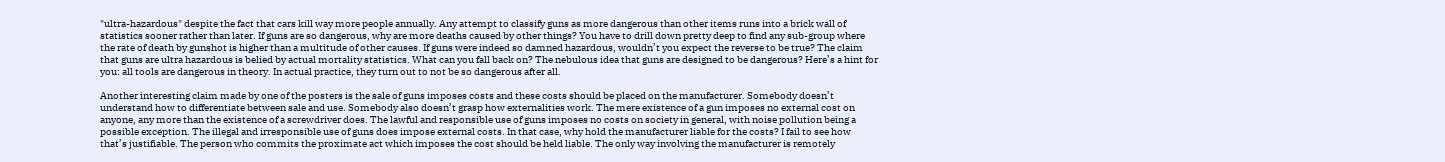"ultra-hazardous" despite the fact that cars kill way more people annually. Any attempt to classify guns as more dangerous than other items runs into a brick wall of statistics sooner rather than later. If guns are so dangerous, why are more deaths caused by other things? You have to drill down pretty deep to find any sub-group where the rate of death by gunshot is higher than a multitude of other causes. If guns were indeed so damned hazardous, wouldn’t you expect the reverse to be true? The claim that guns are ultra hazardous is belied by actual mortality statistics. What can you fall back on? The nebulous idea that guns are designed to be dangerous? Here’s a hint for you: all tools are dangerous in theory. In actual practice, they turn out to not be so dangerous after all.

Another interesting claim made by one of the posters is the sale of guns imposes costs and these costs should be placed on the manufacturer. Somebody doesn’t understand how to differentiate between sale and use. Somebody also doesn’t grasp how externalities work. The mere existence of a gun imposes no external cost on anyone, any more than the existence of a screwdriver does. The lawful and responsible use of guns imposes no costs on society in general, with noise pollution being a possible exception. The illegal and irresponsible use of guns does impose external costs. In that case, why hold the manufacturer liable for the costs? I fail to see how that’s justifiable. The person who commits the proximate act which imposes the cost should be held liable. The only way involving the manufacturer is remotely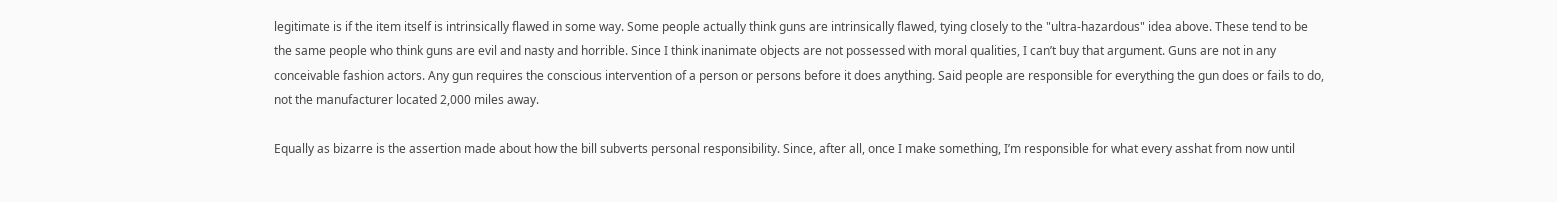legitimate is if the item itself is intrinsically flawed in some way. Some people actually think guns are intrinsically flawed, tying closely to the "ultra-hazardous" idea above. These tend to be the same people who think guns are evil and nasty and horrible. Since I think inanimate objects are not possessed with moral qualities, I can’t buy that argument. Guns are not in any conceivable fashion actors. Any gun requires the conscious intervention of a person or persons before it does anything. Said people are responsible for everything the gun does or fails to do, not the manufacturer located 2,000 miles away.

Equally as bizarre is the assertion made about how the bill subverts personal responsibility. Since, after all, once I make something, I’m responsible for what every asshat from now until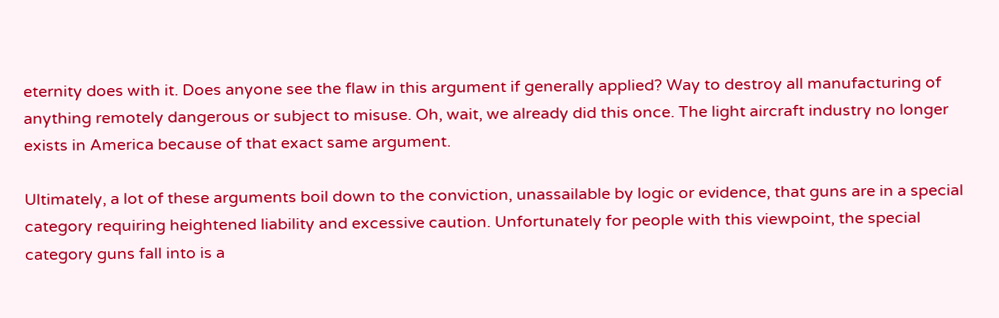eternity does with it. Does anyone see the flaw in this argument if generally applied? Way to destroy all manufacturing of anything remotely dangerous or subject to misuse. Oh, wait, we already did this once. The light aircraft industry no longer exists in America because of that exact same argument.

Ultimately, a lot of these arguments boil down to the conviction, unassailable by logic or evidence, that guns are in a special category requiring heightened liability and excessive caution. Unfortunately for people with this viewpoint, the special category guns fall into is a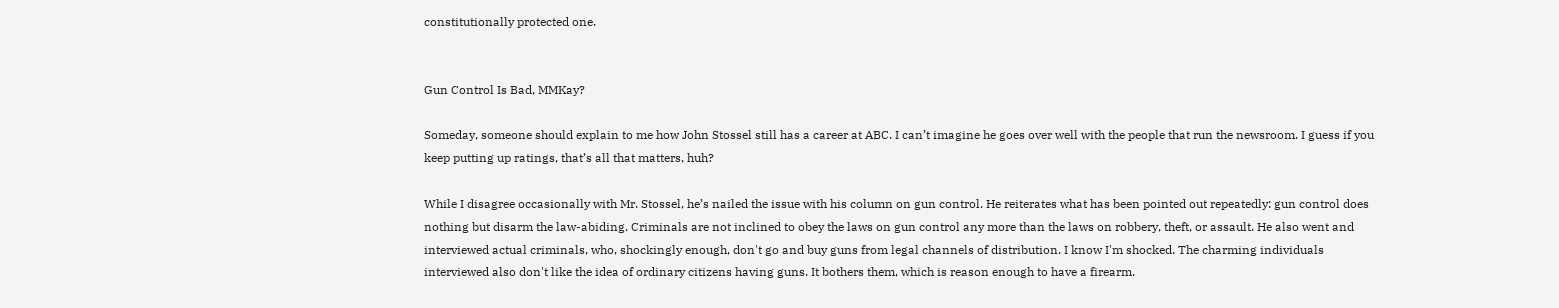constitutionally protected one.


Gun Control Is Bad, MMKay?

Someday, someone should explain to me how John Stossel still has a career at ABC. I can’t imagine he goes over well with the people that run the newsroom. I guess if you keep putting up ratings, that’s all that matters, huh?

While I disagree occasionally with Mr. Stossel, he’s nailed the issue with his column on gun control. He reiterates what has been pointed out repeatedly: gun control does nothing but disarm the law-abiding. Criminals are not inclined to obey the laws on gun control any more than the laws on robbery, theft, or assault. He also went and interviewed actual criminals, who, shockingly enough, don't go and buy guns from legal channels of distribution. I know I'm shocked. The charming individuals interviewed also don't like the idea of ordinary citizens having guns. It bothers them, which is reason enough to have a firearm.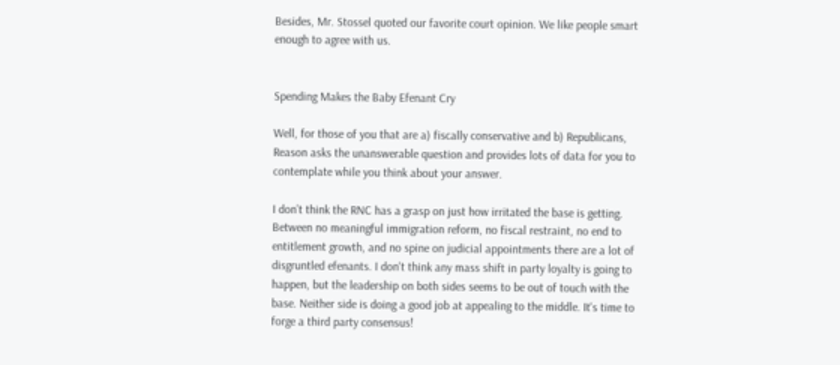Besides, Mr. Stossel quoted our favorite court opinion. We like people smart enough to agree with us.


Spending Makes the Baby Efenant Cry

Well, for those of you that are a) fiscally conservative and b) Republicans, Reason asks the unanswerable question and provides lots of data for you to contemplate while you think about your answer.

I don’t think the RNC has a grasp on just how irritated the base is getting. Between no meaningful immigration reform, no fiscal restraint, no end to entitlement growth, and no spine on judicial appointments there are a lot of disgruntled efenants. I don't think any mass shift in party loyalty is going to happen, but the leadership on both sides seems to be out of touch with the base. Neither side is doing a good job at appealing to the middle. It's time to forge a third party consensus!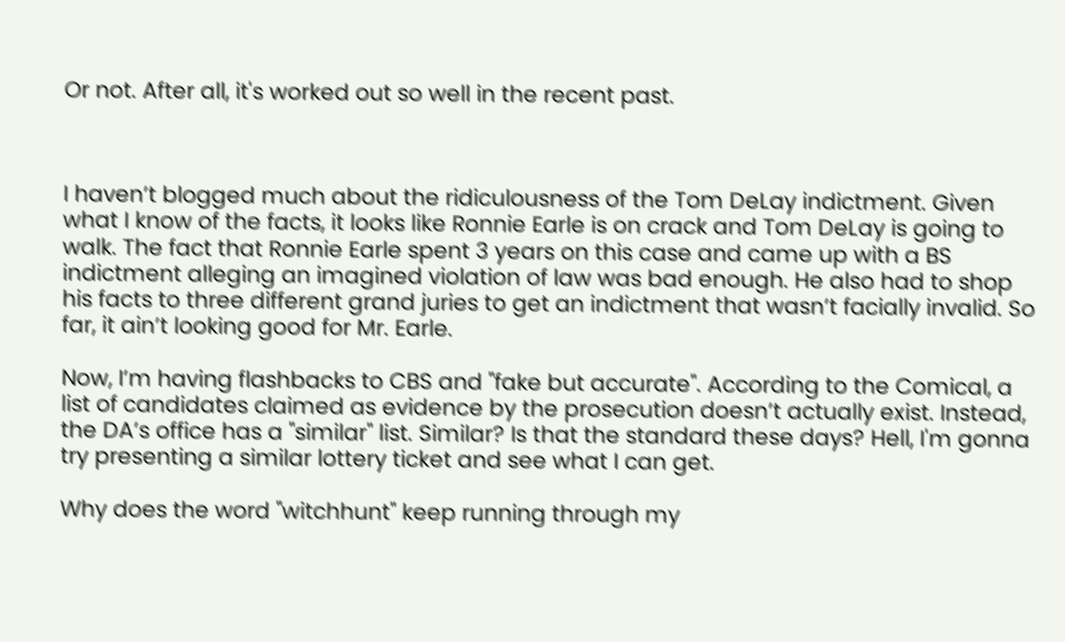Or not. After all, it's worked out so well in the recent past.



I haven’t blogged much about the ridiculousness of the Tom DeLay indictment. Given what I know of the facts, it looks like Ronnie Earle is on crack and Tom DeLay is going to walk. The fact that Ronnie Earle spent 3 years on this case and came up with a BS indictment alleging an imagined violation of law was bad enough. He also had to shop his facts to three different grand juries to get an indictment that wasn’t facially invalid. So far, it ain’t looking good for Mr. Earle.

Now, I’m having flashbacks to CBS and "fake but accurate". According to the Comical, a list of candidates claimed as evidence by the prosecution doesn’t actually exist. Instead, the DA’s office has a "similar" list. Similar? Is that the standard these days? Hell, I'm gonna try presenting a similar lottery ticket and see what I can get.

Why does the word "witchhunt" keep running through my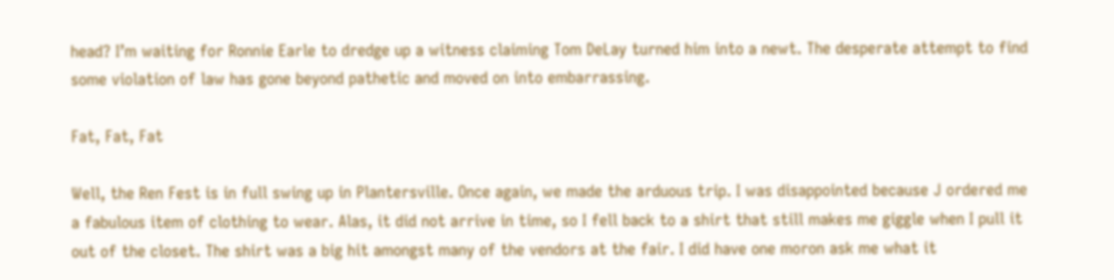head? I’m waiting for Ronnie Earle to dredge up a witness claiming Tom DeLay turned him into a newt. The desperate attempt to find some violation of law has gone beyond pathetic and moved on into embarrassing.

Fat, Fat, Fat

Well, the Ren Fest is in full swing up in Plantersville. Once again, we made the arduous trip. I was disappointed because J ordered me a fabulous item of clothing to wear. Alas, it did not arrive in time, so I fell back to a shirt that still makes me giggle when I pull it out of the closet. The shirt was a big hit amongst many of the vendors at the fair. I did have one moron ask me what it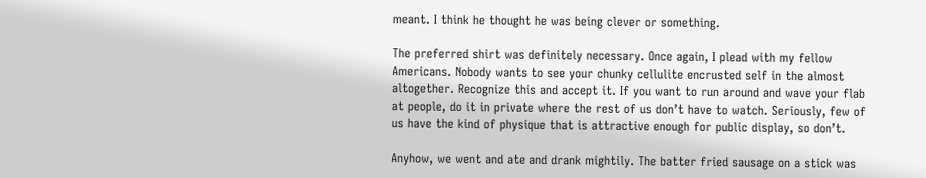meant. I think he thought he was being clever or something.

The preferred shirt was definitely necessary. Once again, I plead with my fellow Americans. Nobody wants to see your chunky cellulite encrusted self in the almost altogether. Recognize this and accept it. If you want to run around and wave your flab at people, do it in private where the rest of us don’t have to watch. Seriously, few of us have the kind of physique that is attractive enough for public display, so don’t.

Anyhow, we went and ate and drank mightily. The batter fried sausage on a stick was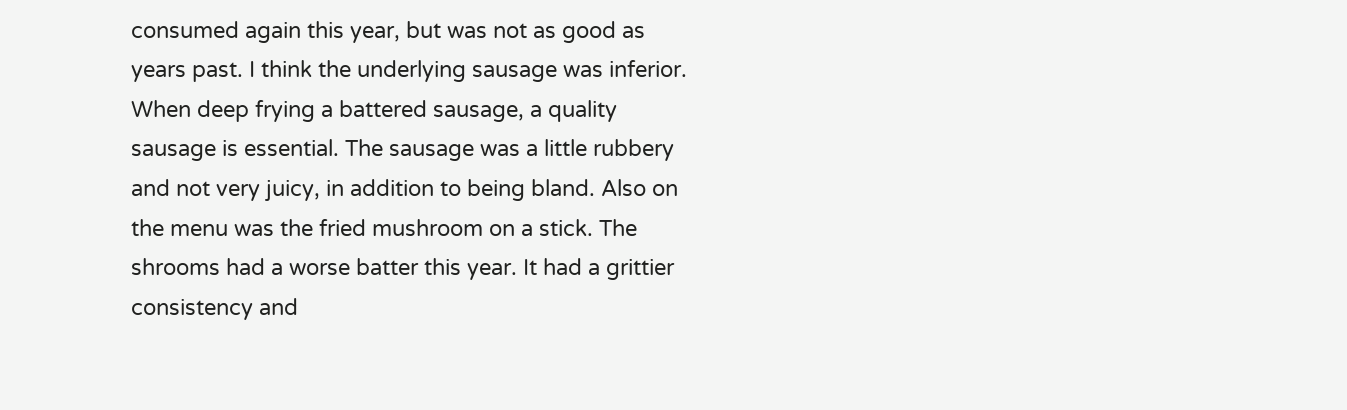consumed again this year, but was not as good as years past. I think the underlying sausage was inferior. When deep frying a battered sausage, a quality sausage is essential. The sausage was a little rubbery and not very juicy, in addition to being bland. Also on the menu was the fried mushroom on a stick. The shrooms had a worse batter this year. It had a grittier consistency and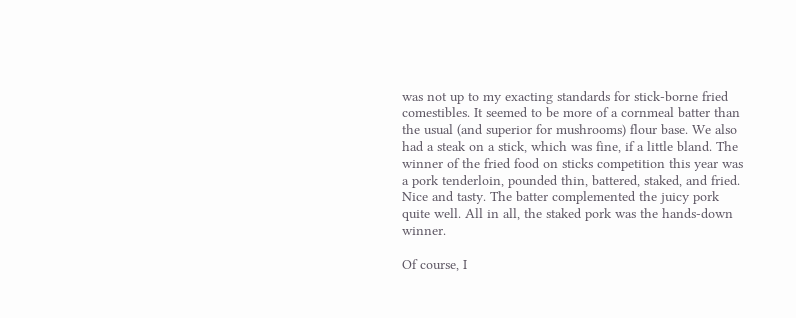was not up to my exacting standards for stick-borne fried comestibles. It seemed to be more of a cornmeal batter than the usual (and superior for mushrooms) flour base. We also had a steak on a stick, which was fine, if a little bland. The winner of the fried food on sticks competition this year was a pork tenderloin, pounded thin, battered, staked, and fried. Nice and tasty. The batter complemented the juicy pork quite well. All in all, the staked pork was the hands-down winner.

Of course, I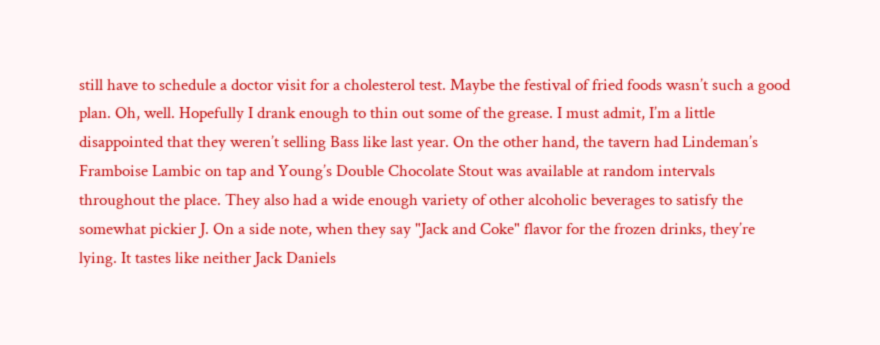still have to schedule a doctor visit for a cholesterol test. Maybe the festival of fried foods wasn’t such a good plan. Oh, well. Hopefully I drank enough to thin out some of the grease. I must admit, I’m a little disappointed that they weren’t selling Bass like last year. On the other hand, the tavern had Lindeman’s Framboise Lambic on tap and Young’s Double Chocolate Stout was available at random intervals throughout the place. They also had a wide enough variety of other alcoholic beverages to satisfy the somewhat pickier J. On a side note, when they say "Jack and Coke" flavor for the frozen drinks, they’re lying. It tastes like neither Jack Daniels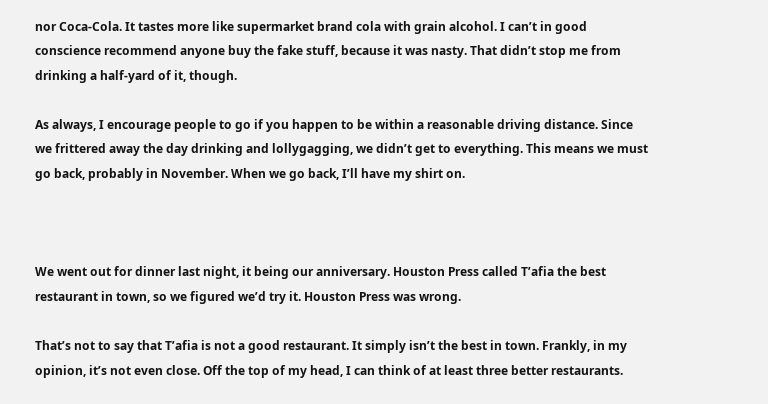nor Coca-Cola. It tastes more like supermarket brand cola with grain alcohol. I can’t in good conscience recommend anyone buy the fake stuff, because it was nasty. That didn’t stop me from drinking a half-yard of it, though.

As always, I encourage people to go if you happen to be within a reasonable driving distance. Since we frittered away the day drinking and lollygagging, we didn’t get to everything. This means we must go back, probably in November. When we go back, I’ll have my shirt on.



We went out for dinner last night, it being our anniversary. Houston Press called T’afia the best restaurant in town, so we figured we’d try it. Houston Press was wrong.

That’s not to say that T’afia is not a good restaurant. It simply isn’t the best in town. Frankly, in my opinion, it’s not even close. Off the top of my head, I can think of at least three better restaurants.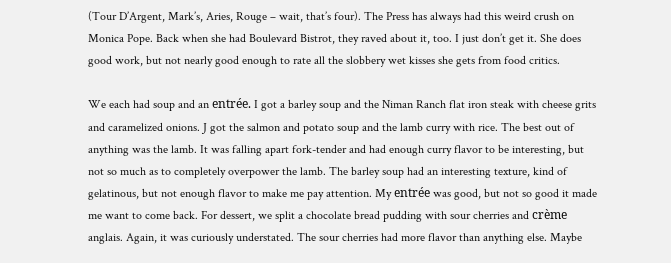(Tour D’Argent, Mark’s, Aries, Rouge – wait, that’s four). The Press has always had this weird crush on Monica Pope. Back when she had Boulevard Bistrot, they raved about it, too. I just don’t get it. She does good work, but not nearly good enough to rate all the slobbery wet kisses she gets from food critics.

We each had soup and an entrée. I got a barley soup and the Niman Ranch flat iron steak with cheese grits and caramelized onions. J got the salmon and potato soup and the lamb curry with rice. The best out of anything was the lamb. It was falling apart fork-tender and had enough curry flavor to be interesting, but not so much as to completely overpower the lamb. The barley soup had an interesting texture, kind of gelatinous, but not enough flavor to make me pay attention. My entrée was good, but not so good it made me want to come back. For dessert, we split a chocolate bread pudding with sour cherries and crème anglais. Again, it was curiously understated. The sour cherries had more flavor than anything else. Maybe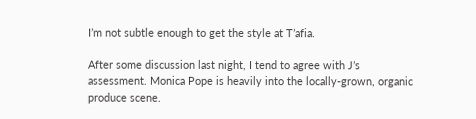I’m not subtle enough to get the style at T’afia.

After some discussion last night, I tend to agree with J’s assessment. Monica Pope is heavily into the locally-grown, organic produce scene.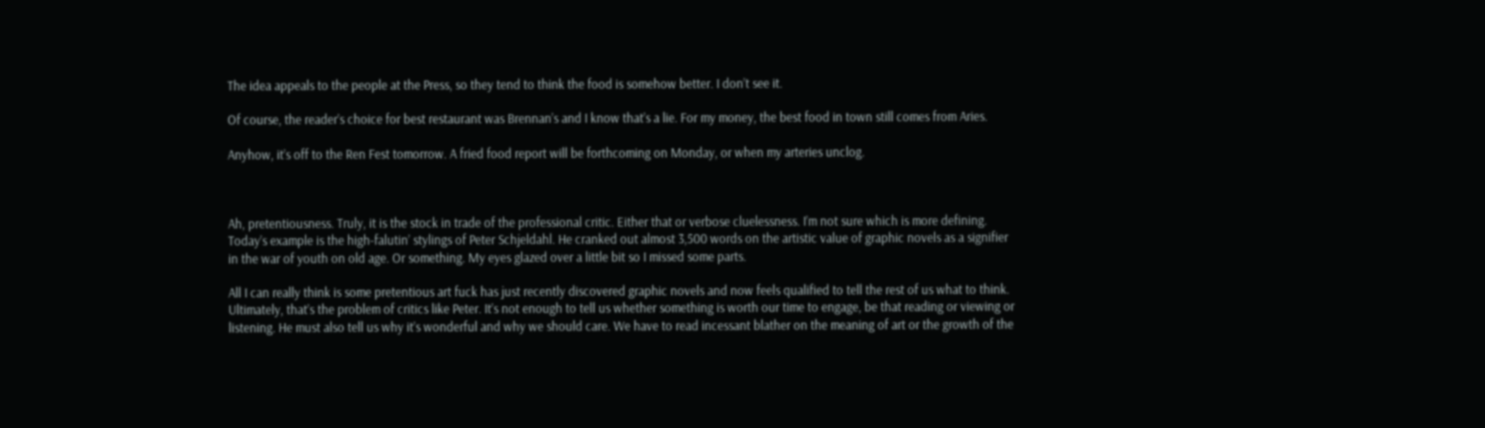The idea appeals to the people at the Press, so they tend to think the food is somehow better. I don’t see it.

Of course, the reader’s choice for best restaurant was Brennan’s and I know that’s a lie. For my money, the best food in town still comes from Aries.

Anyhow, it’s off to the Ren Fest tomorrow. A fried food report will be forthcoming on Monday, or when my arteries unclog.



Ah, pretentiousness. Truly, it is the stock in trade of the professional critic. Either that or verbose cluelessness. I’m not sure which is more defining. Today’s example is the high-falutin’ stylings of Peter Schjeldahl. He cranked out almost 3,500 words on the artistic value of graphic novels as a signifier in the war of youth on old age. Or something. My eyes glazed over a little bit so I missed some parts.

All I can really think is some pretentious art fuck has just recently discovered graphic novels and now feels qualified to tell the rest of us what to think. Ultimately, that’s the problem of critics like Peter. It’s not enough to tell us whether something is worth our time to engage, be that reading or viewing or listening. He must also tell us why it’s wonderful and why we should care. We have to read incessant blather on the meaning of art or the growth of the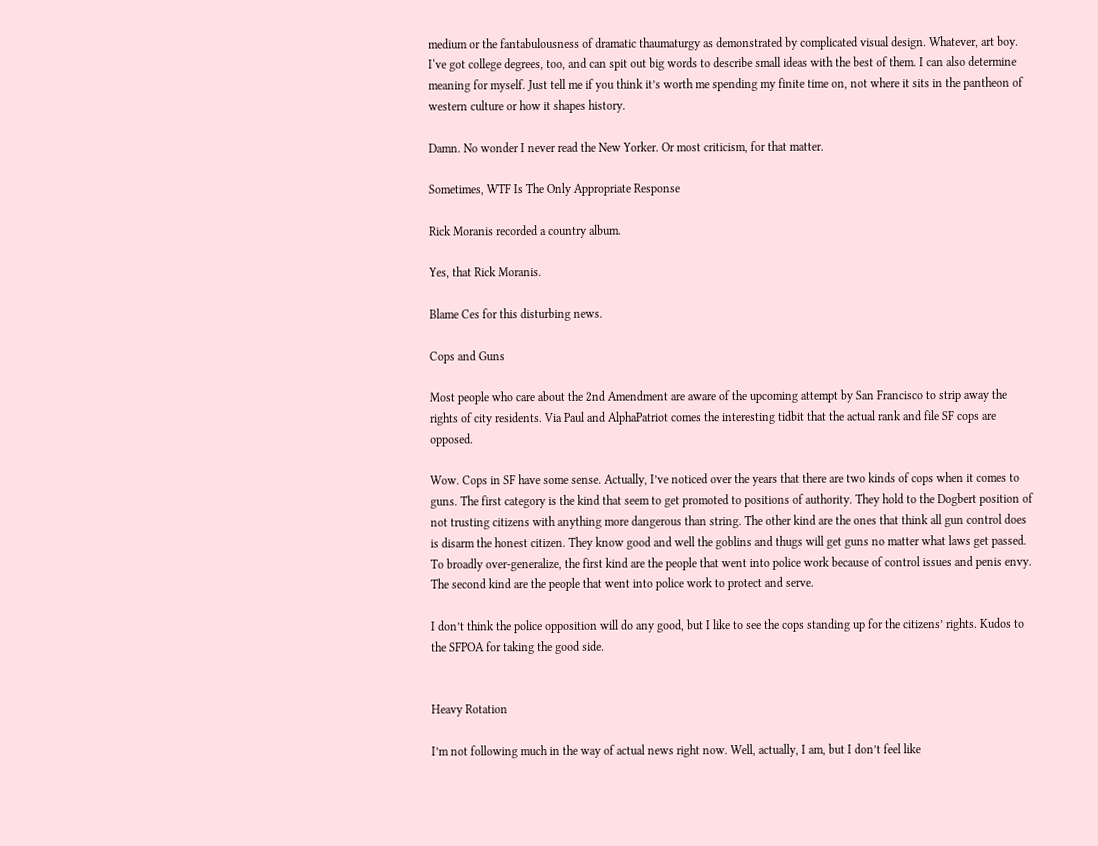medium or the fantabulousness of dramatic thaumaturgy as demonstrated by complicated visual design. Whatever, art boy. I‘ve got college degrees, too, and can spit out big words to describe small ideas with the best of them. I can also determine meaning for myself. Just tell me if you think it’s worth me spending my finite time on, not where it sits in the pantheon of western culture or how it shapes history.

Damn. No wonder I never read the New Yorker. Or most criticism, for that matter.

Sometimes, WTF Is The Only Appropriate Response

Rick Moranis recorded a country album.

Yes, that Rick Moranis.

Blame Ces for this disturbing news.

Cops and Guns

Most people who care about the 2nd Amendment are aware of the upcoming attempt by San Francisco to strip away the rights of city residents. Via Paul and AlphaPatriot comes the interesting tidbit that the actual rank and file SF cops are opposed.

Wow. Cops in SF have some sense. Actually, I’ve noticed over the years that there are two kinds of cops when it comes to guns. The first category is the kind that seem to get promoted to positions of authority. They hold to the Dogbert position of not trusting citizens with anything more dangerous than string. The other kind are the ones that think all gun control does is disarm the honest citizen. They know good and well the goblins and thugs will get guns no matter what laws get passed. To broadly over-generalize, the first kind are the people that went into police work because of control issues and penis envy. The second kind are the people that went into police work to protect and serve.

I don’t think the police opposition will do any good, but I like to see the cops standing up for the citizens’ rights. Kudos to the SFPOA for taking the good side.


Heavy Rotation

I’m not following much in the way of actual news right now. Well, actually, I am, but I don’t feel like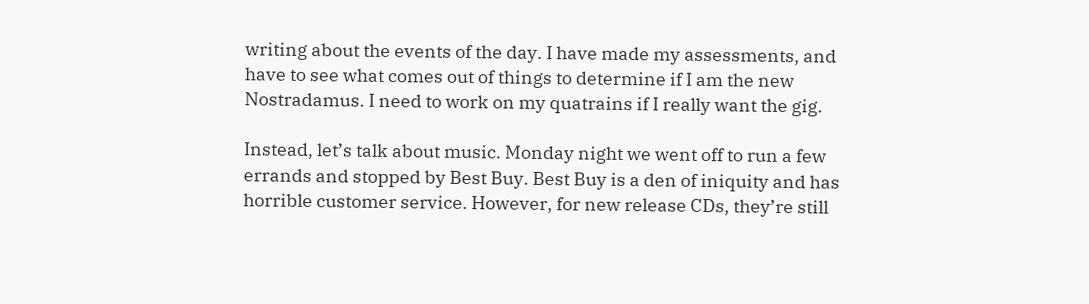writing about the events of the day. I have made my assessments, and have to see what comes out of things to determine if I am the new Nostradamus. I need to work on my quatrains if I really want the gig.

Instead, let’s talk about music. Monday night we went off to run a few errands and stopped by Best Buy. Best Buy is a den of iniquity and has horrible customer service. However, for new release CDs, they’re still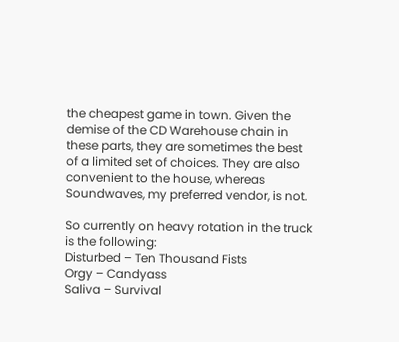the cheapest game in town. Given the demise of the CD Warehouse chain in these parts, they are sometimes the best of a limited set of choices. They are also convenient to the house, whereas Soundwaves, my preferred vendor, is not.

So currently on heavy rotation in the truck is the following:
Disturbed – Ten Thousand Fists
Orgy – Candyass
Saliva – Survival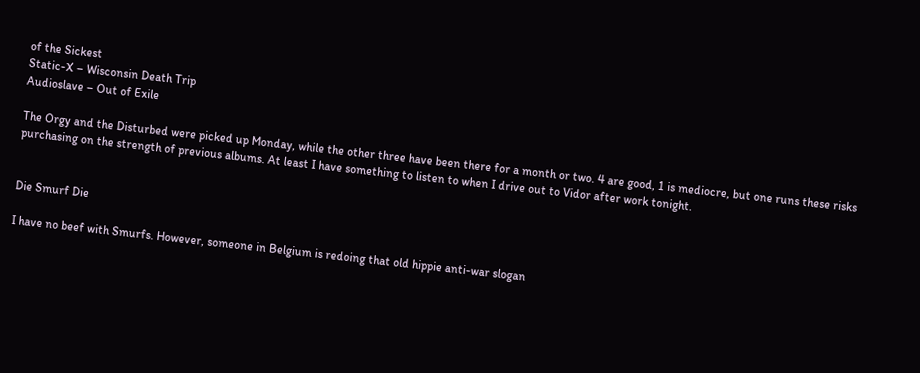of the Sickest
Static-X – Wisconsin Death Trip
Audioslave – Out of Exile

The Orgy and the Disturbed were picked up Monday, while the other three have been there for a month or two. 4 are good, 1 is mediocre, but one runs these risks purchasing on the strength of previous albums. At least I have something to listen to when I drive out to Vidor after work tonight.


Die Smurf Die

I have no beef with Smurfs. However, someone in Belgium is redoing that old hippie anti-war slogan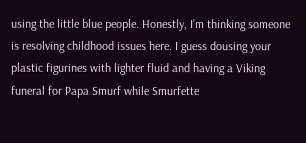using the little blue people. Honestly, I’m thinking someone is resolving childhood issues here. I guess dousing your plastic figurines with lighter fluid and having a Viking funeral for Papa Smurf while Smurfette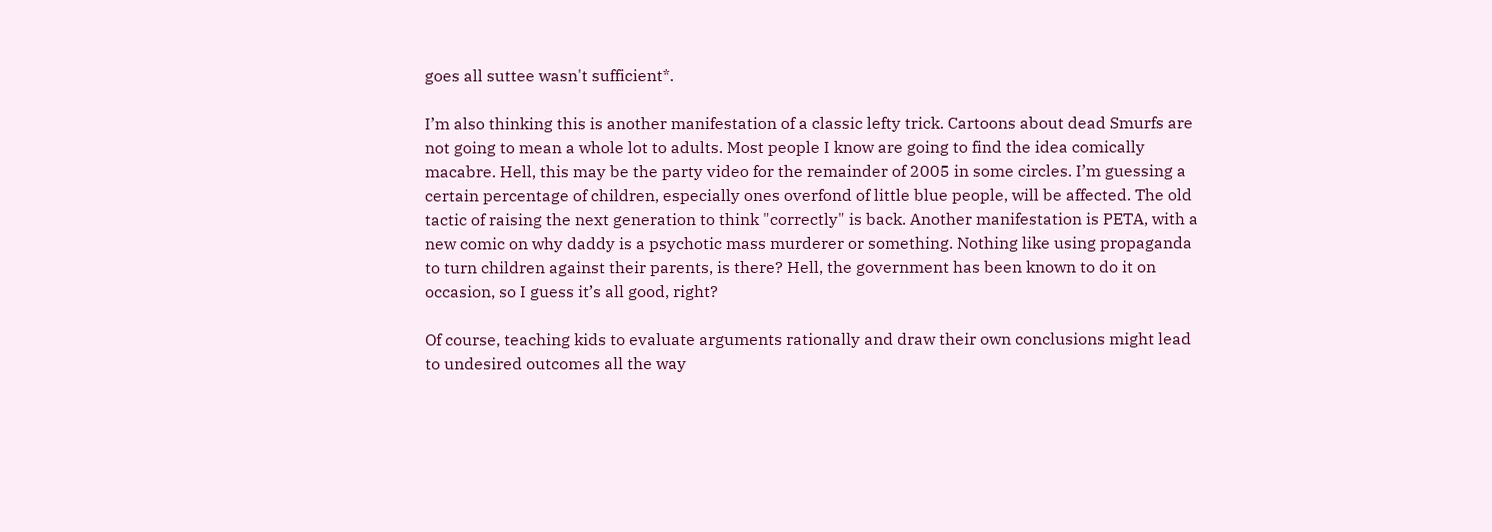goes all suttee wasn't sufficient*.

I’m also thinking this is another manifestation of a classic lefty trick. Cartoons about dead Smurfs are not going to mean a whole lot to adults. Most people I know are going to find the idea comically macabre. Hell, this may be the party video for the remainder of 2005 in some circles. I’m guessing a certain percentage of children, especially ones overfond of little blue people, will be affected. The old tactic of raising the next generation to think "correctly" is back. Another manifestation is PETA, with a new comic on why daddy is a psychotic mass murderer or something. Nothing like using propaganda to turn children against their parents, is there? Hell, the government has been known to do it on occasion, so I guess it’s all good, right?

Of course, teaching kids to evaluate arguments rationally and draw their own conclusions might lead to undesired outcomes all the way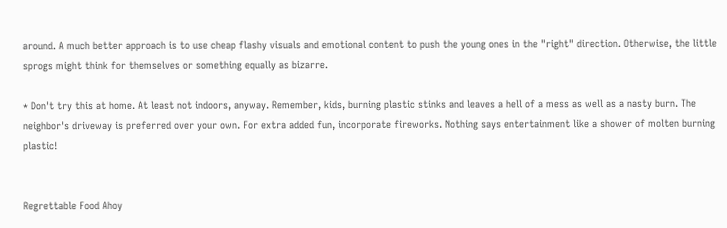around. A much better approach is to use cheap flashy visuals and emotional content to push the young ones in the "right" direction. Otherwise, the little sprogs might think for themselves or something equally as bizarre.

* Don't try this at home. At least not indoors, anyway. Remember, kids, burning plastic stinks and leaves a hell of a mess as well as a nasty burn. The neighbor's driveway is preferred over your own. For extra added fun, incorporate fireworks. Nothing says entertainment like a shower of molten burning plastic!


Regrettable Food Ahoy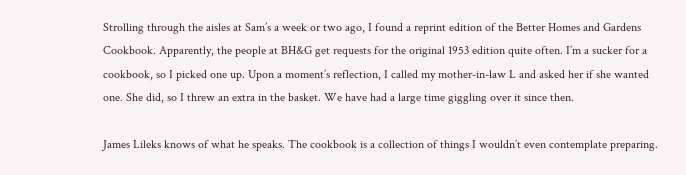Strolling through the aisles at Sam’s a week or two ago, I found a reprint edition of the Better Homes and Gardens Cookbook. Apparently, the people at BH&G get requests for the original 1953 edition quite often. I’m a sucker for a cookbook, so I picked one up. Upon a moment’s reflection, I called my mother-in-law L and asked her if she wanted one. She did, so I threw an extra in the basket. We have had a large time giggling over it since then.

James Lileks knows of what he speaks. The cookbook is a collection of things I wouldn’t even contemplate preparing.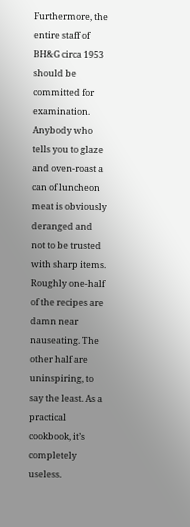Furthermore, the entire staff of BH&G circa 1953 should be committed for examination. Anybody who tells you to glaze and oven-roast a can of luncheon meat is obviously deranged and not to be trusted with sharp items. Roughly one-half of the recipes are damn near nauseating. The other half are uninspiring, to say the least. As a practical cookbook, it’s completely useless.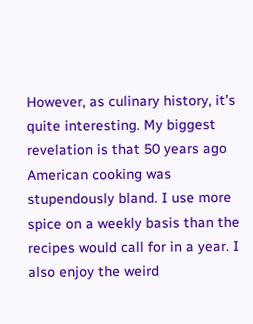However, as culinary history, it’s quite interesting. My biggest revelation is that 50 years ago American cooking was stupendously bland. I use more spice on a weekly basis than the recipes would call for in a year. I also enjoy the weird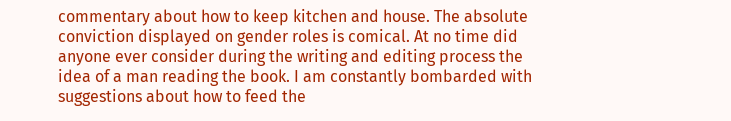commentary about how to keep kitchen and house. The absolute conviction displayed on gender roles is comical. At no time did anyone ever consider during the writing and editing process the idea of a man reading the book. I am constantly bombarded with suggestions about how to feed the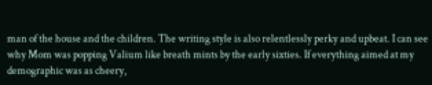man of the house and the children. The writing style is also relentlessly perky and upbeat. I can see why Mom was popping Valium like breath mints by the early sixties. If everything aimed at my demographic was as cheery,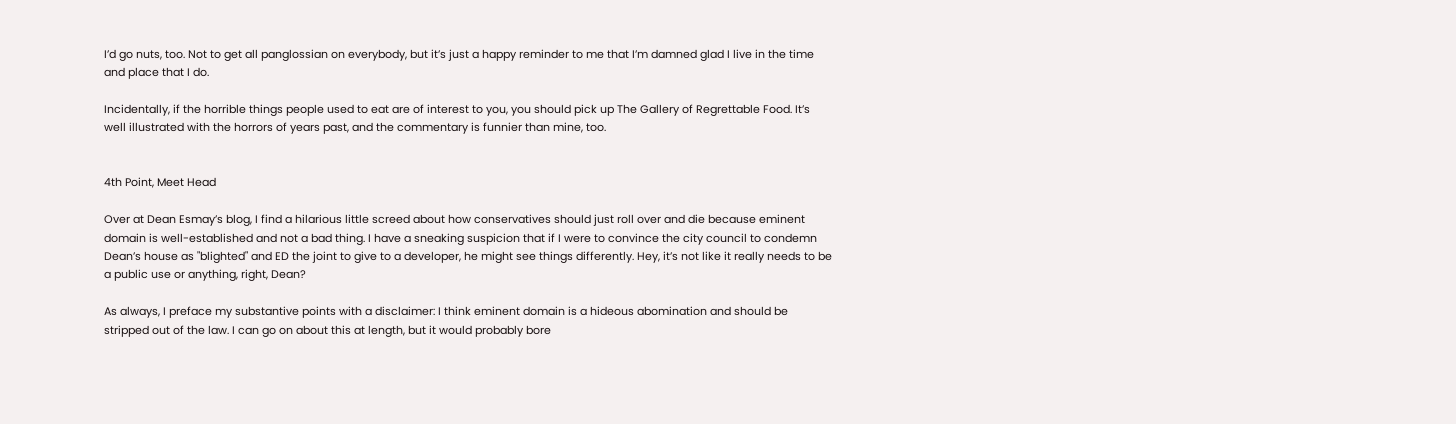I’d go nuts, too. Not to get all panglossian on everybody, but it’s just a happy reminder to me that I’m damned glad I live in the time and place that I do.

Incidentally, if the horrible things people used to eat are of interest to you, you should pick up The Gallery of Regrettable Food. It’s well illustrated with the horrors of years past, and the commentary is funnier than mine, too.


4th Point, Meet Head

Over at Dean Esmay’s blog, I find a hilarious little screed about how conservatives should just roll over and die because eminent domain is well-established and not a bad thing. I have a sneaking suspicion that if I were to convince the city council to condemn Dean’s house as "blighted" and ED the joint to give to a developer, he might see things differently. Hey, it’s not like it really needs to be a public use or anything, right, Dean?

As always, I preface my substantive points with a disclaimer: I think eminent domain is a hideous abomination and should be stripped out of the law. I can go on about this at length, but it would probably bore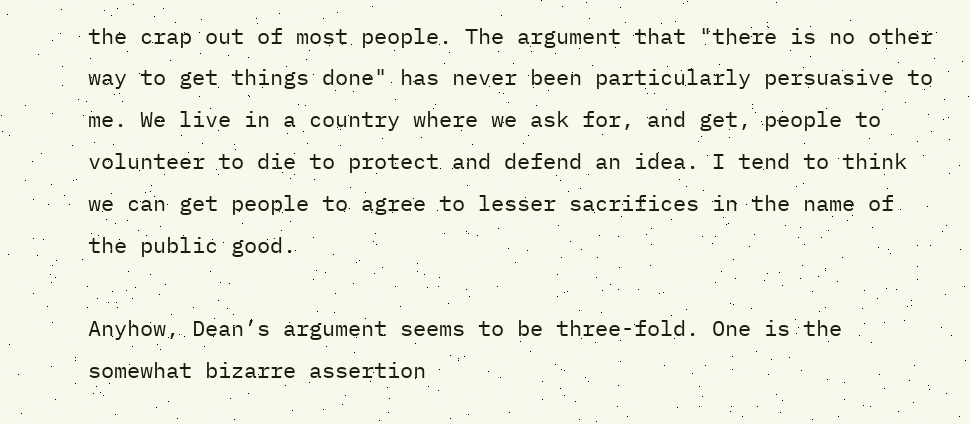the crap out of most people. The argument that "there is no other way to get things done" has never been particularly persuasive to me. We live in a country where we ask for, and get, people to volunteer to die to protect and defend an idea. I tend to think we can get people to agree to lesser sacrifices in the name of the public good.

Anyhow, Dean’s argument seems to be three-fold. One is the somewhat bizarre assertion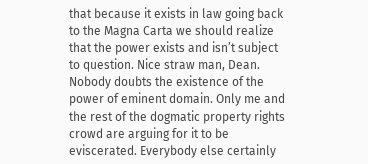that because it exists in law going back to the Magna Carta we should realize that the power exists and isn’t subject to question. Nice straw man, Dean. Nobody doubts the existence of the power of eminent domain. Only me and the rest of the dogmatic property rights crowd are arguing for it to be eviscerated. Everybody else certainly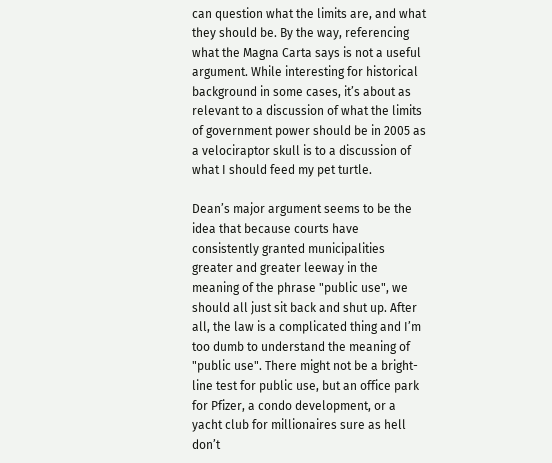can question what the limits are, and what they should be. By the way, referencing what the Magna Carta says is not a useful argument. While interesting for historical background in some cases, it’s about as relevant to a discussion of what the limits of government power should be in 2005 as a velociraptor skull is to a discussion of what I should feed my pet turtle.

Dean’s major argument seems to be the idea that because courts have consistently granted municipalities greater and greater leeway in the meaning of the phrase "public use", we should all just sit back and shut up. After all, the law is a complicated thing and I’m too dumb to understand the meaning of "public use". There might not be a bright-line test for public use, but an office park for Pfizer, a condo development, or a yacht club for millionaires sure as hell don’t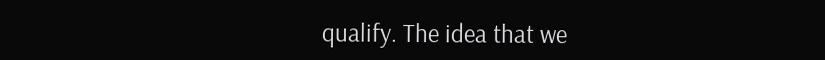qualify. The idea that we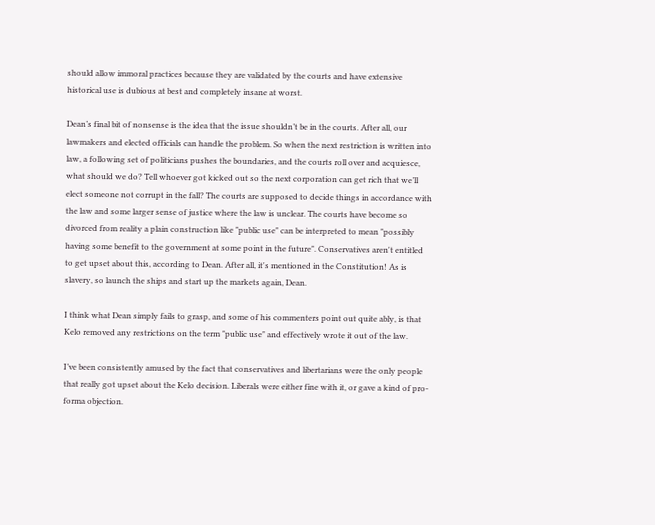should allow immoral practices because they are validated by the courts and have extensive historical use is dubious at best and completely insane at worst.

Dean’s final bit of nonsense is the idea that the issue shouldn’t be in the courts. After all, our lawmakers and elected officials can handle the problem. So when the next restriction is written into law, a following set of politicians pushes the boundaries, and the courts roll over and acquiesce, what should we do? Tell whoever got kicked out so the next corporation can get rich that we’ll elect someone not corrupt in the fall? The courts are supposed to decide things in accordance with the law and some larger sense of justice where the law is unclear. The courts have become so divorced from reality a plain construction like "public use" can be interpreted to mean "possibly having some benefit to the government at some point in the future". Conservatives aren't entitled to get upset about this, according to Dean. After all, it's mentioned in the Constitution! As is slavery, so launch the ships and start up the markets again, Dean.

I think what Dean simply fails to grasp, and some of his commenters point out quite ably, is that Kelo removed any restrictions on the term "public use" and effectively wrote it out of the law.

I’ve been consistently amused by the fact that conservatives and libertarians were the only people that really got upset about the Kelo decision. Liberals were either fine with it, or gave a kind of pro-forma objection.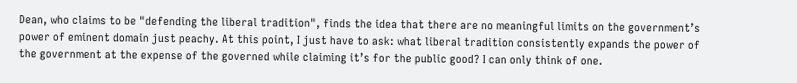Dean, who claims to be "defending the liberal tradition", finds the idea that there are no meaningful limits on the government’s power of eminent domain just peachy. At this point, I just have to ask: what liberal tradition consistently expands the power of the government at the expense of the governed while claiming it’s for the public good? I can only think of one.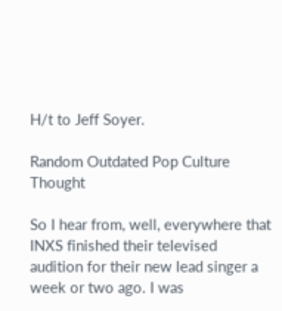H/t to Jeff Soyer.

Random Outdated Pop Culture Thought

So I hear from, well, everywhere that INXS finished their televised audition for their new lead singer a week or two ago. I was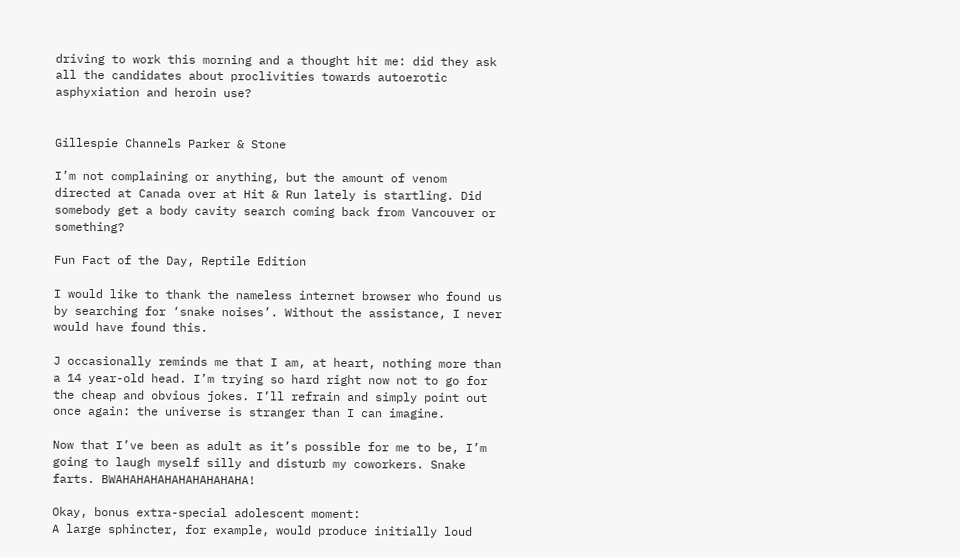driving to work this morning and a thought hit me: did they ask all the candidates about proclivities towards autoerotic asphyxiation and heroin use?


Gillespie Channels Parker & Stone

I’m not complaining or anything, but the amount of venom directed at Canada over at Hit & Run lately is startling. Did somebody get a body cavity search coming back from Vancouver or something?

Fun Fact of the Day, Reptile Edition

I would like to thank the nameless internet browser who found us by searching for ‘snake noises’. Without the assistance, I never would have found this.

J occasionally reminds me that I am, at heart, nothing more than a 14 year-old head. I’m trying so hard right now not to go for the cheap and obvious jokes. I’ll refrain and simply point out once again: the universe is stranger than I can imagine.

Now that I’ve been as adult as it’s possible for me to be, I’m going to laugh myself silly and disturb my coworkers. Snake farts. BWAHAHAHAHAHAHAHAHAHA!

Okay, bonus extra-special adolescent moment:
A large sphincter, for example, would produce initially loud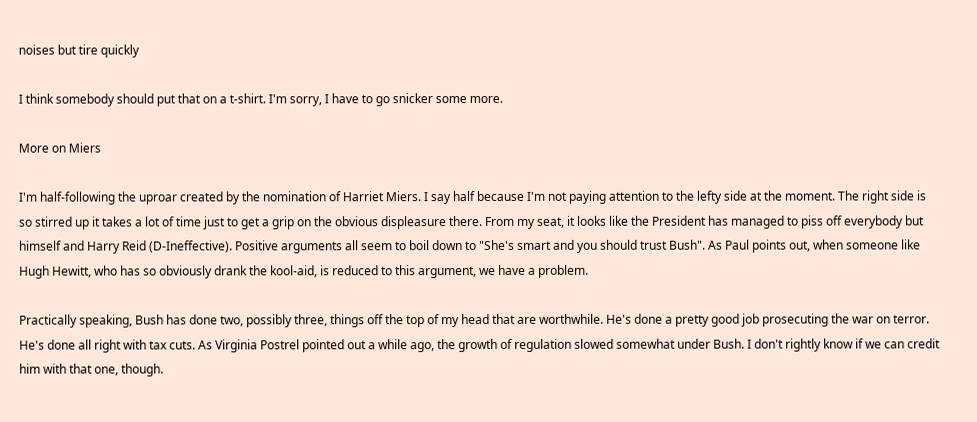noises but tire quickly

I think somebody should put that on a t-shirt. I'm sorry, I have to go snicker some more.

More on Miers

I'm half-following the uproar created by the nomination of Harriet Miers. I say half because I'm not paying attention to the lefty side at the moment. The right side is so stirred up it takes a lot of time just to get a grip on the obvious displeasure there. From my seat, it looks like the President has managed to piss off everybody but himself and Harry Reid (D-Ineffective). Positive arguments all seem to boil down to "She's smart and you should trust Bush". As Paul points out, when someone like Hugh Hewitt, who has so obviously drank the kool-aid, is reduced to this argument, we have a problem.

Practically speaking, Bush has done two, possibly three, things off the top of my head that are worthwhile. He's done a pretty good job prosecuting the war on terror. He's done all right with tax cuts. As Virginia Postrel pointed out a while ago, the growth of regulation slowed somewhat under Bush. I don't rightly know if we can credit him with that one, though.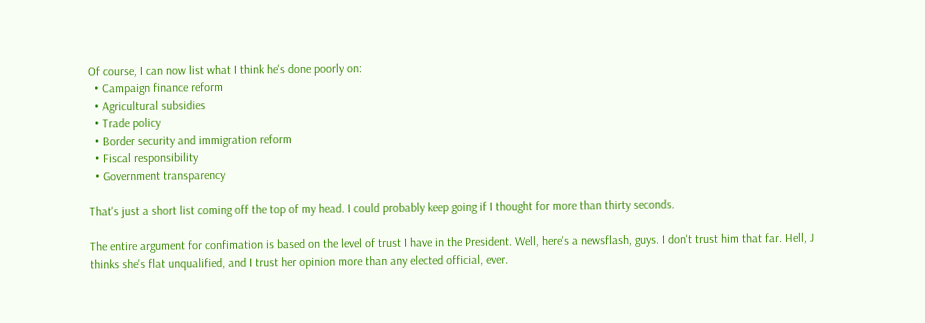Of course, I can now list what I think he's done poorly on:
  • Campaign finance reform
  • Agricultural subsidies
  • Trade policy
  • Border security and immigration reform
  • Fiscal responsibility
  • Government transparency

That's just a short list coming off the top of my head. I could probably keep going if I thought for more than thirty seconds.

The entire argument for confimation is based on the level of trust I have in the President. Well, here's a newsflash, guys. I don't trust him that far. Hell, J thinks she's flat unqualified, and I trust her opinion more than any elected official, ever.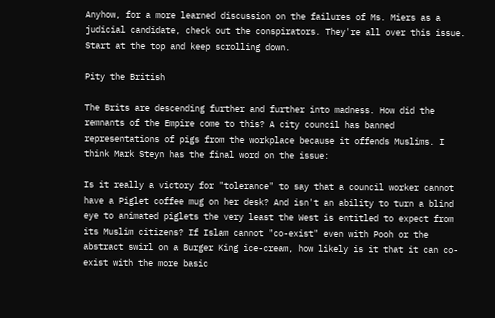Anyhow, for a more learned discussion on the failures of Ms. Miers as a judicial candidate, check out the conspirators. They're all over this issue. Start at the top and keep scrolling down.

Pity the British

The Brits are descending further and further into madness. How did the remnants of the Empire come to this? A city council has banned representations of pigs from the workplace because it offends Muslims. I think Mark Steyn has the final word on the issue:

Is it really a victory for "tolerance" to say that a council worker cannot have a Piglet coffee mug on her desk? And isn't an ability to turn a blind eye to animated piglets the very least the West is entitled to expect from its Muslim citizens? If Islam cannot "co-exist" even with Pooh or the abstract swirl on a Burger King ice-cream, how likely is it that it can co-exist with the more basic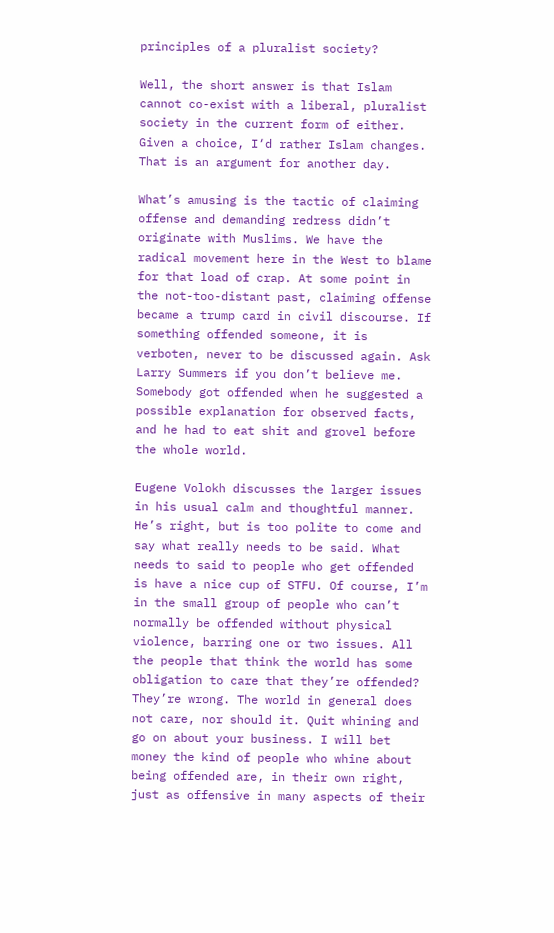principles of a pluralist society?

Well, the short answer is that Islam cannot co-exist with a liberal, pluralist society in the current form of either. Given a choice, I‘d rather Islam changes. That is an argument for another day.

What’s amusing is the tactic of claiming offense and demanding redress didn’t originate with Muslims. We have the radical movement here in the West to blame for that load of crap. At some point in the not-too-distant past, claiming offense became a trump card in civil discourse. If something offended someone, it is verboten, never to be discussed again. Ask Larry Summers if you don’t believe me. Somebody got offended when he suggested a possible explanation for observed facts, and he had to eat shit and grovel before the whole world.

Eugene Volokh discusses the larger issues in his usual calm and thoughtful manner. He’s right, but is too polite to come and say what really needs to be said. What needs to said to people who get offended is have a nice cup of STFU. Of course, I’m in the small group of people who can’t normally be offended without physical violence, barring one or two issues. All the people that think the world has some obligation to care that they’re offended? They’re wrong. The world in general does not care, nor should it. Quit whining and go on about your business. I will bet money the kind of people who whine about being offended are, in their own right, just as offensive in many aspects of their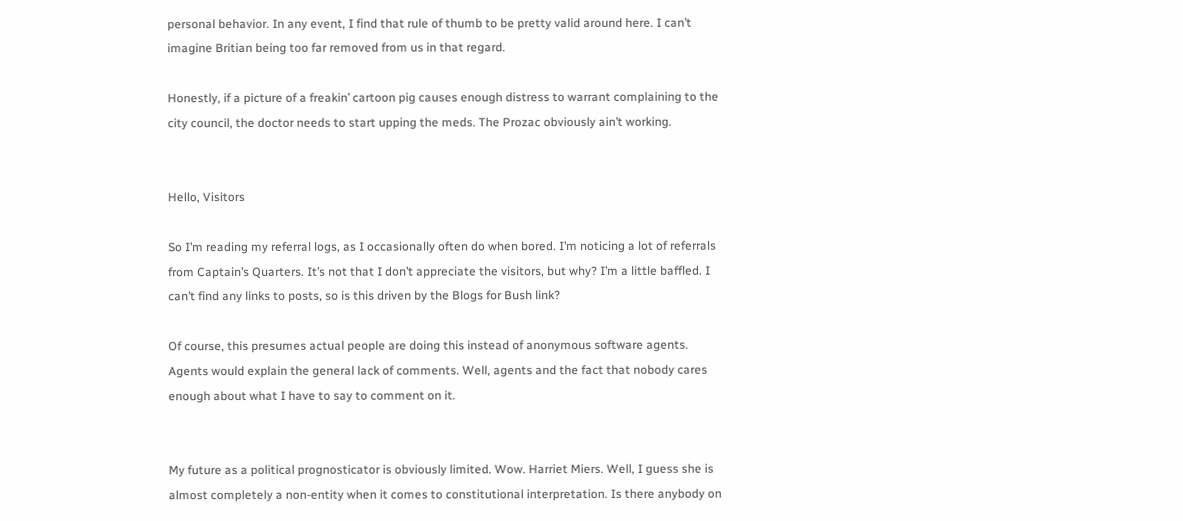personal behavior. In any event, I find that rule of thumb to be pretty valid around here. I can’t imagine Britian being too far removed from us in that regard.

Honestly, if a picture of a freakin’ cartoon pig causes enough distress to warrant complaining to the city council, the doctor needs to start upping the meds. The Prozac obviously ain’t working.


Hello, Visitors

So I’m reading my referral logs, as I occasionally often do when bored. I’m noticing a lot of referrals from Captain’s Quarters. It’s not that I don’t appreciate the visitors, but why? I’m a little baffled. I can’t find any links to posts, so is this driven by the Blogs for Bush link?

Of course, this presumes actual people are doing this instead of anonymous software agents. Agents would explain the general lack of comments. Well, agents and the fact that nobody cares enough about what I have to say to comment on it.


My future as a political prognosticator is obviously limited. Wow. Harriet Miers. Well, I guess she is almost completely a non-entity when it comes to constitutional interpretation. Is there anybody on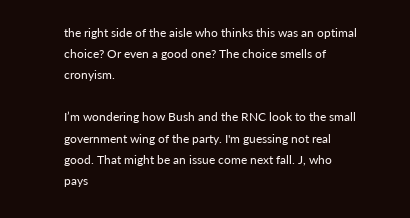the right side of the aisle who thinks this was an optimal choice? Or even a good one? The choice smells of cronyism.

I’m wondering how Bush and the RNC look to the small government wing of the party. I'm guessing not real good. That might be an issue come next fall. J, who pays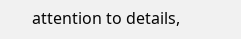attention to details,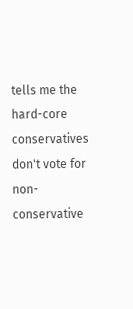tells me the hard-core conservatives don't vote for non-conservative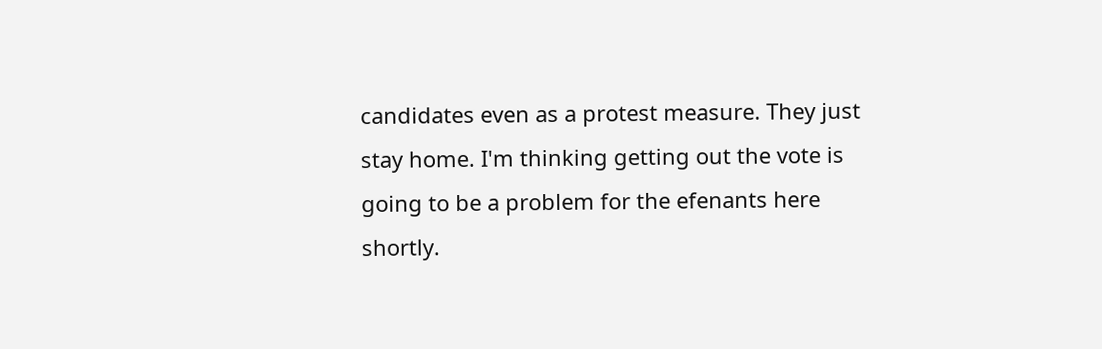candidates even as a protest measure. They just stay home. I'm thinking getting out the vote is going to be a problem for the efenants here shortly.